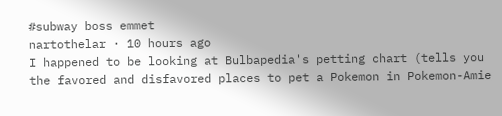#subway boss emmet
nartothelar · 10 hours ago
I happened to be looking at Bulbapedia's petting chart (tells you the favored and disfavored places to pet a Pokemon in Pokemon-Amie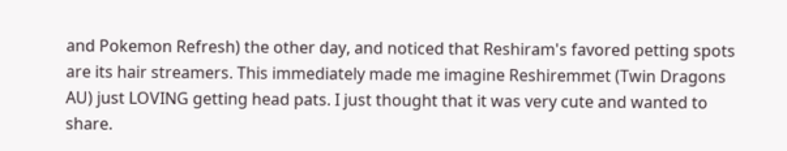and Pokemon Refresh) the other day, and noticed that Reshiram's favored petting spots are its hair streamers. This immediately made me imagine Reshiremmet (Twin Dragons AU) just LOVING getting head pats. I just thought that it was very cute and wanted to share.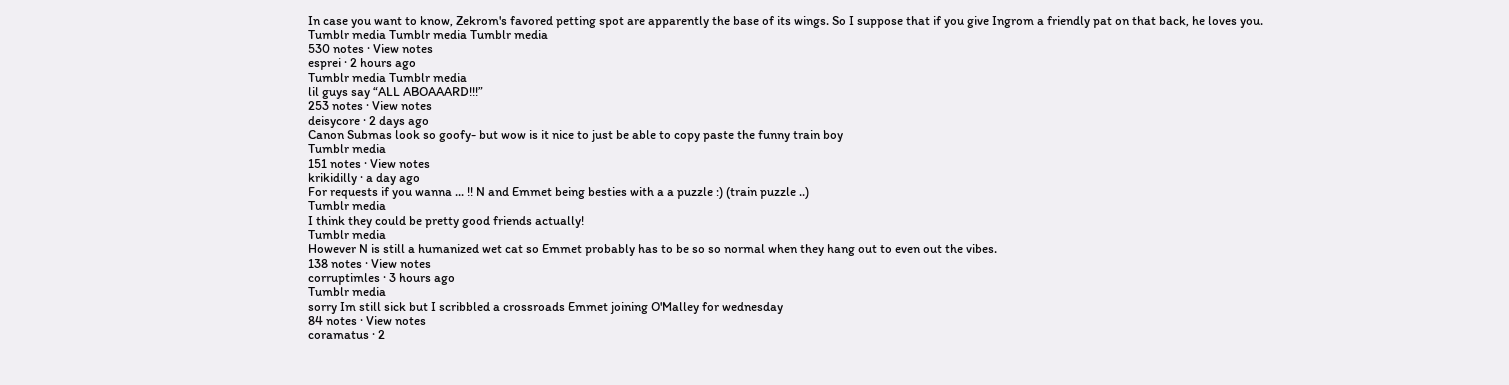In case you want to know, Zekrom's favored petting spot are apparently the base of its wings. So I suppose that if you give Ingrom a friendly pat on that back, he loves you.
Tumblr media Tumblr media Tumblr media
530 notes · View notes
esprei · 2 hours ago
Tumblr media Tumblr media
lil guys say “ALL ABOAAARD!!!”
253 notes · View notes
deisycore · 2 days ago
Canon Submas look so goofy- but wow is it nice to just be able to copy paste the funny train boy
Tumblr media
151 notes · View notes
krikidilly · a day ago
For requests if you wanna ... !! N and Emmet being besties with a a puzzle :) (train puzzle ..)
Tumblr media
I think they could be pretty good friends actually!
Tumblr media
However N is still a humanized wet cat so Emmet probably has to be so so normal when they hang out to even out the vibes.
138 notes · View notes
corruptimles · 3 hours ago
Tumblr media
sorry Im still sick but I scribbled a crossroads Emmet joining O'Malley for wednesday
84 notes · View notes
coramatus · 2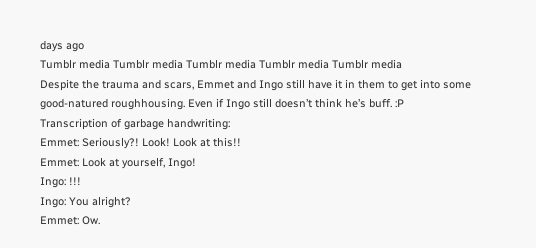days ago
Tumblr media Tumblr media Tumblr media Tumblr media Tumblr media
Despite the trauma and scars, Emmet and Ingo still have it in them to get into some good-natured roughhousing. Even if Ingo still doesn’t think he’s buff. :P
Transcription of garbage handwriting:
Emmet: Seriously?! Look! Look at this!!
Emmet: Look at yourself, Ingo!
Ingo: !!!
Ingo: You alright?
Emmet: Ow.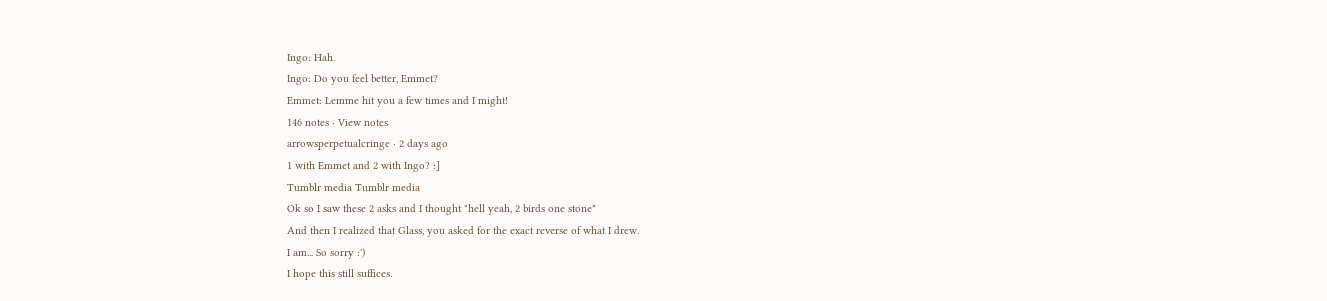Ingo: Hah.
Ingo: Do you feel better, Emmet?
Emmet: Lemme hit you a few times and I might!
146 notes · View notes
arrowsperpetualcringe · 2 days ago
1 with Emmet and 2 with Ingo? :]
Tumblr media Tumblr media
Ok so I saw these 2 asks and I thought "hell yeah, 2 birds one stone"
And then I realized that Glass, you asked for the exact reverse of what I drew.
I am... So sorry :')
I hope this still suffices.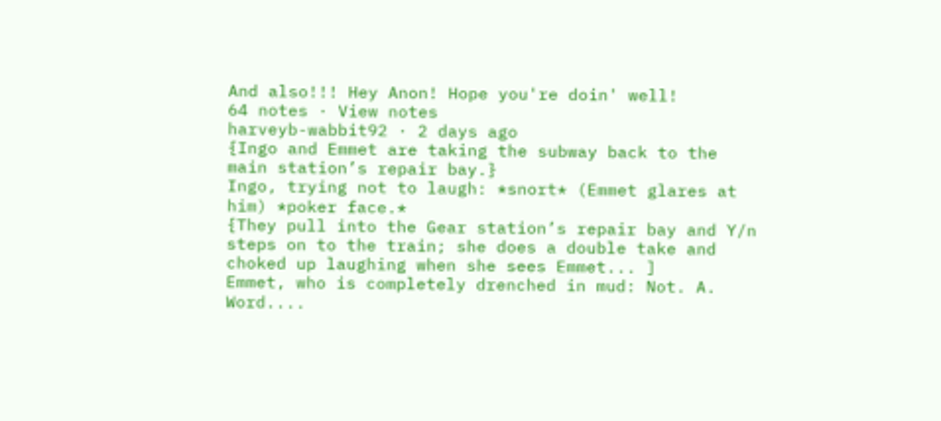And also!!! Hey Anon! Hope you're doin' well!
64 notes · View notes
harveyb-wabbit92 · 2 days ago
{Ingo and Emmet are taking the subway back to the main station’s repair bay.}
Ingo, trying not to laugh: *snort* (Emmet glares at him) *poker face.*
{They pull into the Gear station’s repair bay and Y/n steps on to the train; she does a double take and choked up laughing when she sees Emmet... ]
Emmet, who is completely drenched in mud: Not. A. Word....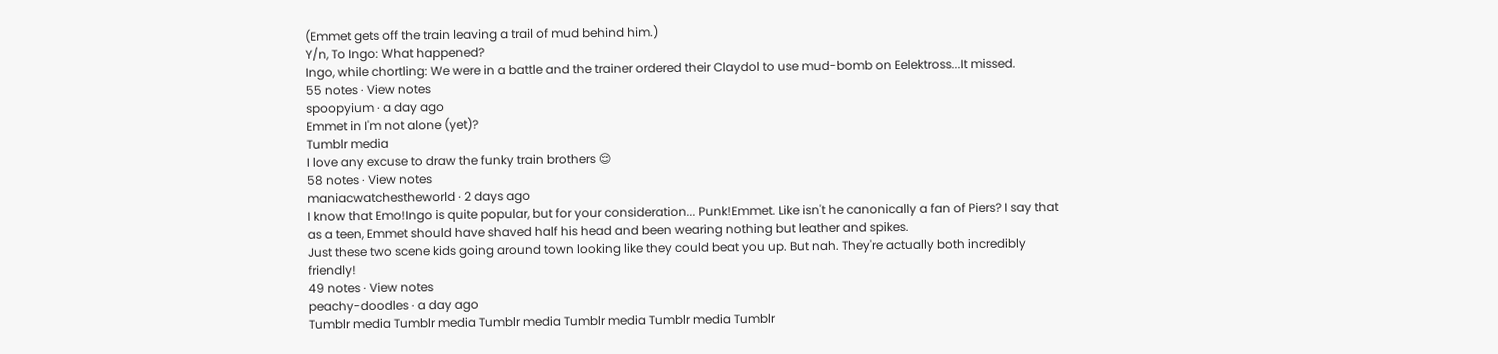(Emmet gets off the train leaving a trail of mud behind him.)
Y/n, To Ingo: What happened?
Ingo, while chortling: We were in a battle and the trainer ordered their Claydol to use mud-bomb on Eelektross...It missed.
55 notes · View notes
spoopyium · a day ago
Emmet in I'm not alone (yet)?
Tumblr media
I love any excuse to draw the funky train brothers 😌
58 notes · View notes
maniacwatchestheworld · 2 days ago
I know that Emo!Ingo is quite popular, but for your consideration... Punk!Emmet. Like isn't he canonically a fan of Piers? I say that as a teen, Emmet should have shaved half his head and been wearing nothing but leather and spikes.
Just these two scene kids going around town looking like they could beat you up. But nah. They're actually both incredibly friendly!
49 notes · View notes
peachy-doodles · a day ago
Tumblr media Tumblr media Tumblr media Tumblr media Tumblr media Tumblr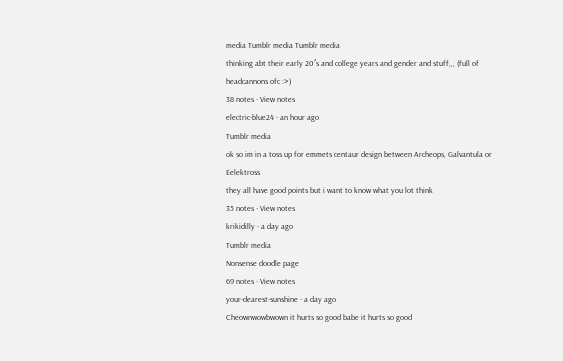media Tumblr media Tumblr media
thinking abt their early 20′s and college years and gender and stuff,,, (full of headcannons ofc :>)
38 notes · View notes
electric-blue24 · an hour ago
Tumblr media
ok so im in a toss up for emmets centaur design between Archeops, Galvantula or Eelektross
they all have good points but i want to know what you lot think
35 notes · View notes
krikidilly · a day ago
Tumblr media
Nonsense doodle page
69 notes · View notes
your-dearest-sunshine · a day ago
Cheownwowbwown it hurts so good babe it hurts so good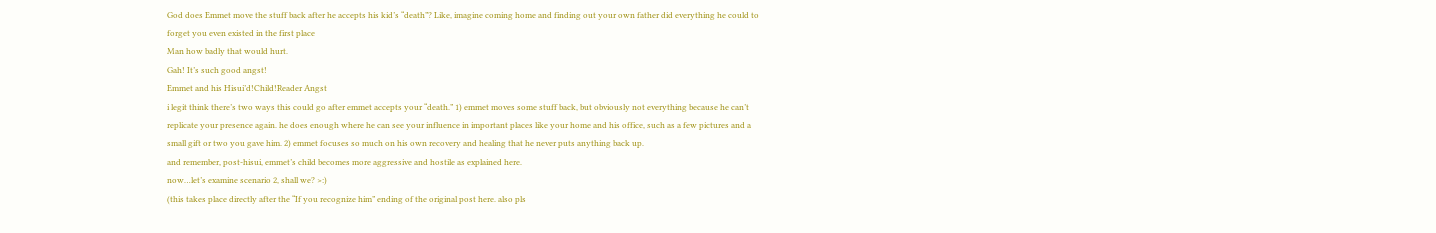God does Emmet move the stuff back after he accepts his kid’s “death”? Like, imagine coming home and finding out your own father did everything he could to forget you even existed in the first place
Man how badly that would hurt.
Gah! It’s such good angst!
Emmet and his Hisui’d!Child!Reader Angst
i legit think there’s two ways this could go after emmet accepts your “death.” 1) emmet moves some stuff back, but obviously not everything because he can’t replicate your presence again. he does enough where he can see your influence in important places like your home and his office, such as a few pictures and a small gift or two you gave him. 2) emmet focuses so much on his own recovery and healing that he never puts anything back up.
and remember, post-hisui, emmet’s child becomes more aggressive and hostile as explained here.
now…let’s examine scenario 2, shall we? >:)
(this takes place directly after the “If you recognize him” ending of the original post here. also pls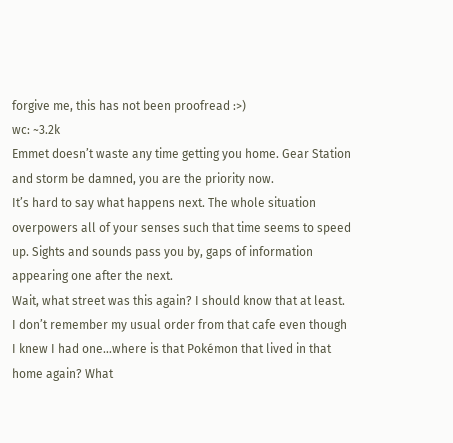forgive me, this has not been proofread :>)
wc: ~3.2k
Emmet doesn’t waste any time getting you home. Gear Station and storm be damned, you are the priority now.
It’s hard to say what happens next. The whole situation overpowers all of your senses such that time seems to speed up. Sights and sounds pass you by, gaps of information appearing one after the next.
Wait, what street was this again? I should know that at least. I don’t remember my usual order from that cafe even though I knew I had one…where is that Pokémon that lived in that home again? What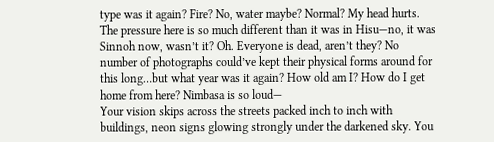type was it again? Fire? No, water maybe? Normal? My head hurts. The pressure here is so much different than it was in Hisu—no, it was Sinnoh now, wasn’t it? Oh. Everyone is dead, aren’t they? No number of photographs could’ve kept their physical forms around for this long…but what year was it again? How old am I? How do I get home from here? Nimbasa is so loud—
Your vision skips across the streets packed inch to inch with buildings, neon signs glowing strongly under the darkened sky. You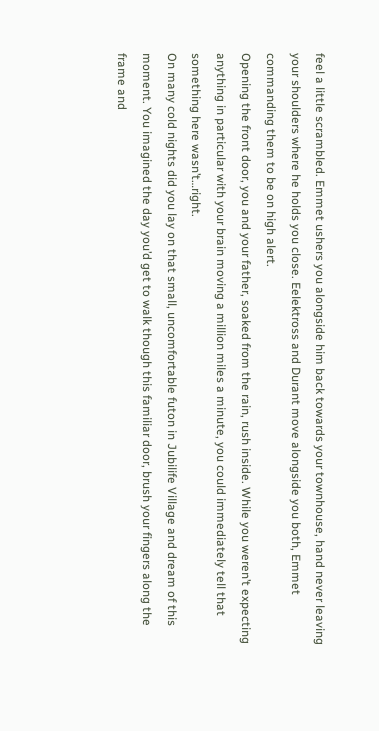feel a little scrambled. Emmet ushers you alongside him back towards your townhouse, hand never leaving your shoulders where he holds you close. Eelektross and Durant move alongside you both, Emmet commanding them to be on high alert.
Opening the front door, you and your father, soaked from the rain, rush inside. While you weren’t expecting anything in particular with your brain moving a million miles a minute, you could immediately tell that something here wasn’t…right.
On many cold nights did you lay on that small, uncomfortable futon in Jubilife Village and dream of this moment. You imagined the day you’d get to walk though this familiar door, brush your fingers along the frame and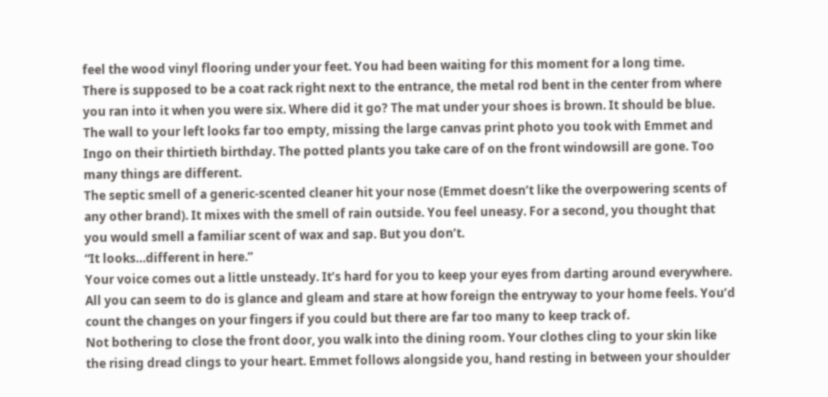feel the wood vinyl flooring under your feet. You had been waiting for this moment for a long time.
There is supposed to be a coat rack right next to the entrance, the metal rod bent in the center from where you ran into it when you were six. Where did it go? The mat under your shoes is brown. It should be blue. The wall to your left looks far too empty, missing the large canvas print photo you took with Emmet and Ingo on their thirtieth birthday. The potted plants you take care of on the front windowsill are gone. Too many things are different.
The septic smell of a generic-scented cleaner hit your nose (Emmet doesn’t like the overpowering scents of any other brand). It mixes with the smell of rain outside. You feel uneasy. For a second, you thought that you would smell a familiar scent of wax and sap. But you don’t.
“It looks…different in here.”
Your voice comes out a little unsteady. It’s hard for you to keep your eyes from darting around everywhere. All you can seem to do is glance and gleam and stare at how foreign the entryway to your home feels. You’d count the changes on your fingers if you could but there are far too many to keep track of.
Not bothering to close the front door, you walk into the dining room. Your clothes cling to your skin like the rising dread clings to your heart. Emmet follows alongside you, hand resting in between your shoulder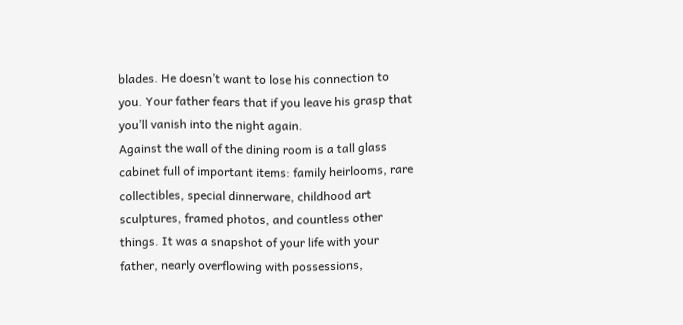blades. He doesn’t want to lose his connection to you. Your father fears that if you leave his grasp that you’ll vanish into the night again.
Against the wall of the dining room is a tall glass cabinet full of important items: family heirlooms, rare collectibles, special dinnerware, childhood art sculptures, framed photos, and countless other things. It was a snapshot of your life with your father, nearly overflowing with possessions,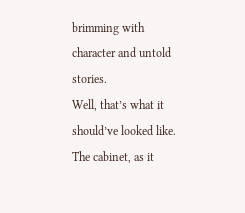brimming with character and untold stories.
Well, that’s what it should’ve looked like.
The cabinet, as it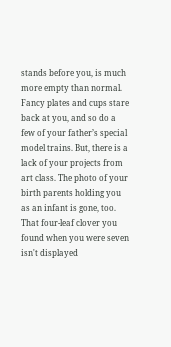stands before you, is much more empty than normal. Fancy plates and cups stare back at you, and so do a few of your father’s special model trains. But, there is a lack of your projects from art class. The photo of your birth parents holding you as an infant is gone, too. That four-leaf clover you found when you were seven isn't displayed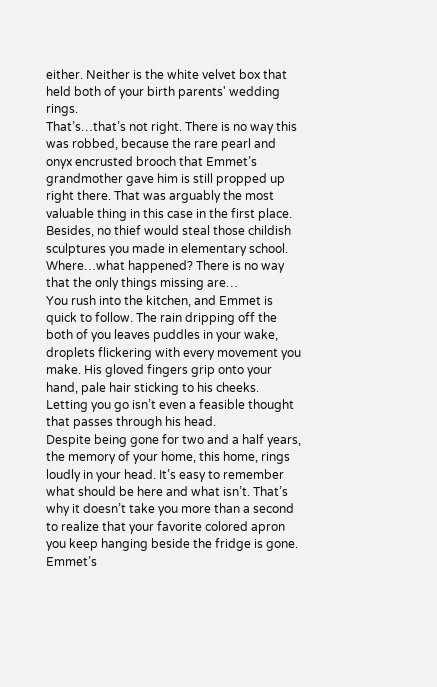either. Neither is the white velvet box that held both of your birth parents' wedding rings.
That’s…that’s not right. There is no way this was robbed, because the rare pearl and onyx encrusted brooch that Emmet’s grandmother gave him is still propped up right there. That was arguably the most valuable thing in this case in the first place. Besides, no thief would steal those childish sculptures you made in elementary school. Where…what happened? There is no way that the only things missing are…
You rush into the kitchen, and Emmet is quick to follow. The rain dripping off the both of you leaves puddles in your wake, droplets flickering with every movement you make. His gloved fingers grip onto your hand, pale hair sticking to his cheeks. Letting you go isn’t even a feasible thought that passes through his head.
Despite being gone for two and a half years, the memory of your home, this home, rings loudly in your head. It’s easy to remember what should be here and what isn’t. That’s why it doesn’t take you more than a second to realize that your favorite colored apron you keep hanging beside the fridge is gone.
Emmet’s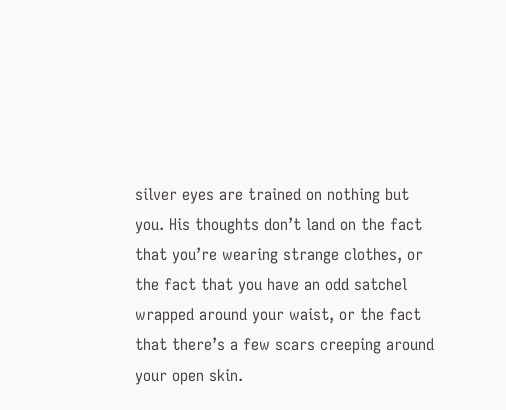silver eyes are trained on nothing but you. His thoughts don’t land on the fact that you’re wearing strange clothes, or the fact that you have an odd satchel wrapped around your waist, or the fact that there’s a few scars creeping around your open skin.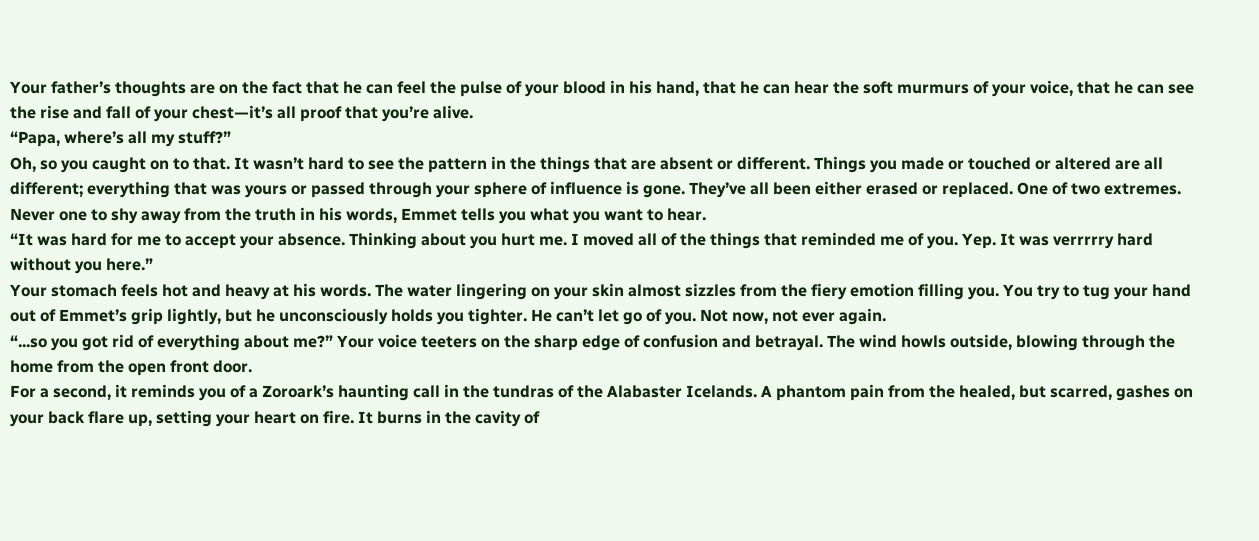Your father’s thoughts are on the fact that he can feel the pulse of your blood in his hand, that he can hear the soft murmurs of your voice, that he can see the rise and fall of your chest—it’s all proof that you’re alive.
“Papa, where’s all my stuff?”
Oh, so you caught on to that. It wasn’t hard to see the pattern in the things that are absent or different. Things you made or touched or altered are all different; everything that was yours or passed through your sphere of influence is gone. They’ve all been either erased or replaced. One of two extremes.
Never one to shy away from the truth in his words, Emmet tells you what you want to hear.
“It was hard for me to accept your absence. Thinking about you hurt me. I moved all of the things that reminded me of you. Yep. It was verrrrry hard without you here.”
Your stomach feels hot and heavy at his words. The water lingering on your skin almost sizzles from the fiery emotion filling you. You try to tug your hand out of Emmet’s grip lightly, but he unconsciously holds you tighter. He can’t let go of you. Not now, not ever again.
“...so you got rid of everything about me?” Your voice teeters on the sharp edge of confusion and betrayal. The wind howls outside, blowing through the home from the open front door.
For a second, it reminds you of a Zoroark’s haunting call in the tundras of the Alabaster Icelands. A phantom pain from the healed, but scarred, gashes on your back flare up, setting your heart on fire. It burns in the cavity of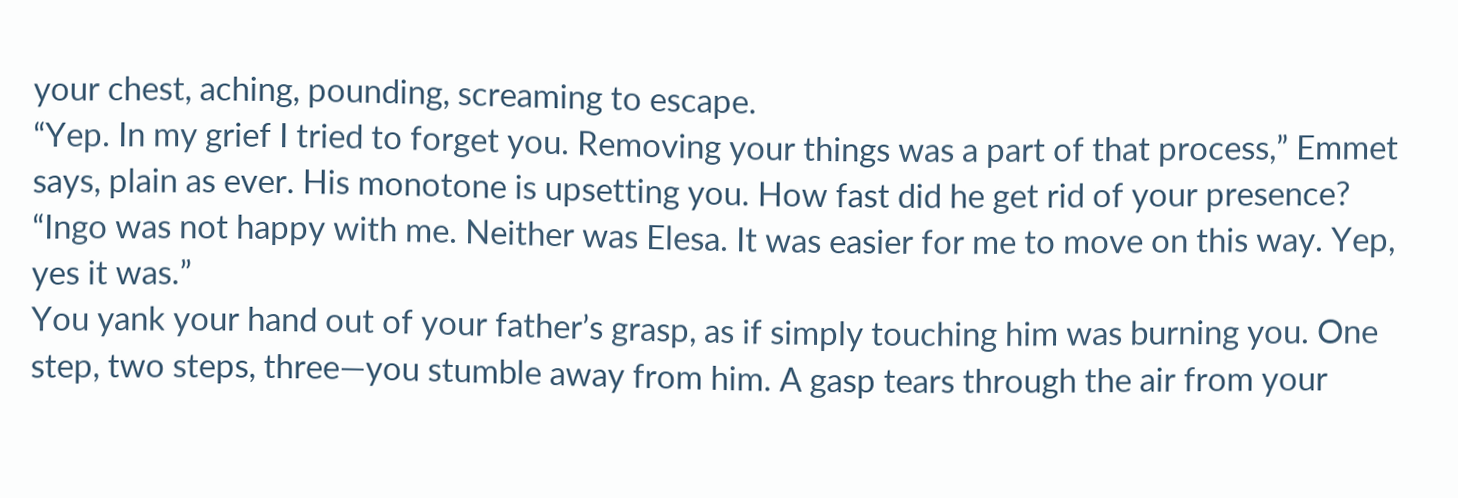your chest, aching, pounding, screaming to escape.
“Yep. In my grief I tried to forget you. Removing your things was a part of that process,” Emmet says, plain as ever. His monotone is upsetting you. How fast did he get rid of your presence? “Ingo was not happy with me. Neither was Elesa. It was easier for me to move on this way. Yep, yes it was.”
You yank your hand out of your father’s grasp, as if simply touching him was burning you. One step, two steps, three—you stumble away from him. A gasp tears through the air from your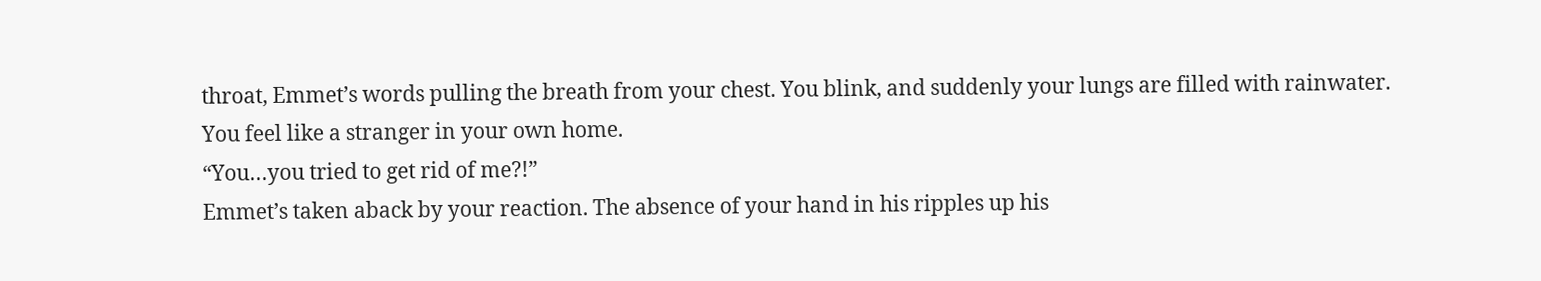throat, Emmet’s words pulling the breath from your chest. You blink, and suddenly your lungs are filled with rainwater.
You feel like a stranger in your own home.
“You…you tried to get rid of me?!”
Emmet’s taken aback by your reaction. The absence of your hand in his ripples up his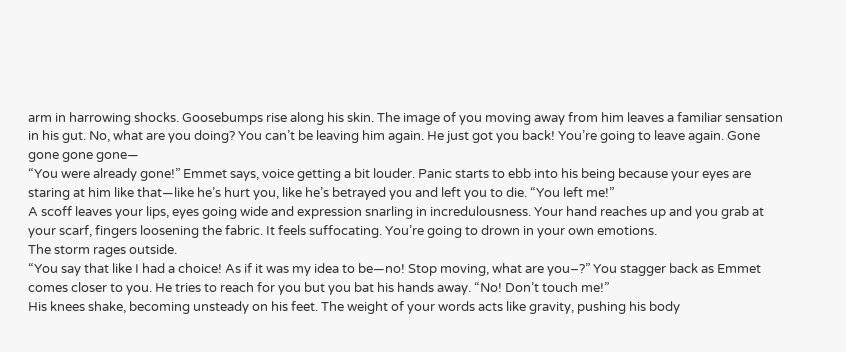arm in harrowing shocks. Goosebumps rise along his skin. The image of you moving away from him leaves a familiar sensation in his gut. No, what are you doing? You can’t be leaving him again. He just got you back! You’re going to leave again. Gone gone gone gone—
“You were already gone!” Emmet says, voice getting a bit louder. Panic starts to ebb into his being because your eyes are staring at him like that—like he’s hurt you, like he’s betrayed you and left you to die. “You left me!”
A scoff leaves your lips, eyes going wide and expression snarling in incredulousness. Your hand reaches up and you grab at your scarf, fingers loosening the fabric. It feels suffocating. You’re going to drown in your own emotions.
The storm rages outside.
“You say that like I had a choice! As if it was my idea to be—no! Stop moving, what are you–?” You stagger back as Emmet comes closer to you. He tries to reach for you but you bat his hands away. “No! Don’t touch me!”
His knees shake, becoming unsteady on his feet. The weight of your words acts like gravity, pushing his body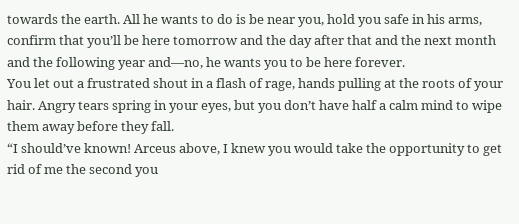towards the earth. All he wants to do is be near you, hold you safe in his arms, confirm that you’ll be here tomorrow and the day after that and the next month and the following year and—no, he wants you to be here forever.
You let out a frustrated shout in a flash of rage, hands pulling at the roots of your hair. Angry tears spring in your eyes, but you don’t have half a calm mind to wipe them away before they fall.
“I should’ve known! Arceus above, I knew you would take the opportunity to get rid of me the second you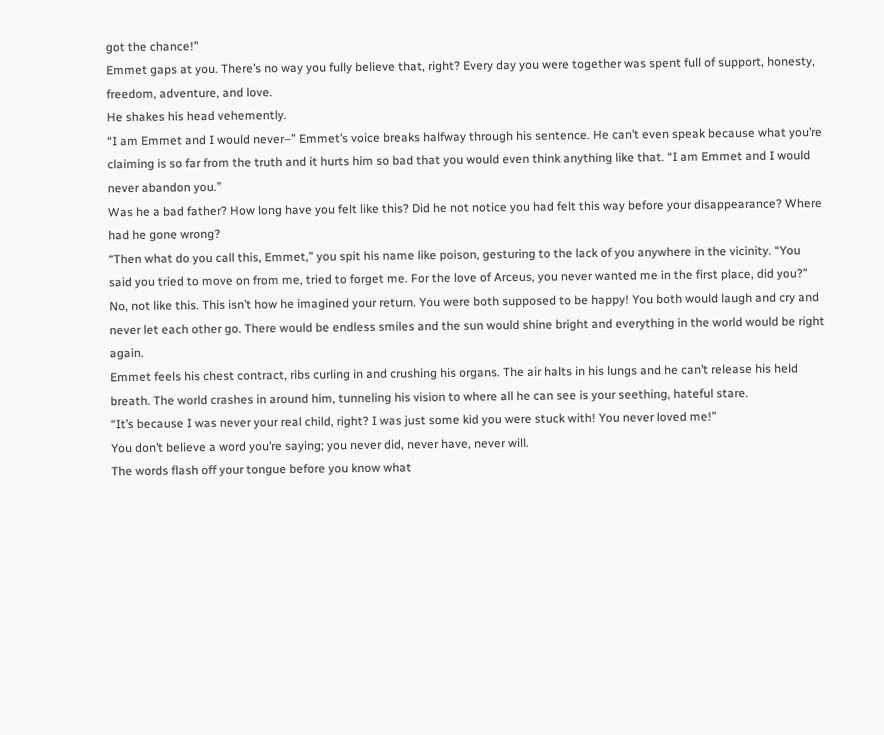got the chance!”
Emmet gaps at you. There’s no way you fully believe that, right? Every day you were together was spent full of support, honesty, freedom, adventure, and love.
He shakes his head vehemently.
“I am Emmet and I would never–” Emmet’s voice breaks halfway through his sentence. He can’t even speak because what you’re claiming is so far from the truth and it hurts him so bad that you would even think anything like that. “I am Emmet and I would never abandon you.”
Was he a bad father? How long have you felt like this? Did he not notice you had felt this way before your disappearance? Where had he gone wrong?
“Then what do you call this, Emmet,” you spit his name like poison, gesturing to the lack of you anywhere in the vicinity. “You said you tried to move on from me, tried to forget me. For the love of Arceus, you never wanted me in the first place, did you?”
No, not like this. This isn’t how he imagined your return. You were both supposed to be happy! You both would laugh and cry and never let each other go. There would be endless smiles and the sun would shine bright and everything in the world would be right again.
Emmet feels his chest contract, ribs curling in and crushing his organs. The air halts in his lungs and he can’t release his held breath. The world crashes in around him, tunneling his vision to where all he can see is your seething, hateful stare.
“It’s because I was never your real child, right? I was just some kid you were stuck with! You never loved me!”
You don’t believe a word you’re saying; you never did, never have, never will.
The words flash off your tongue before you know what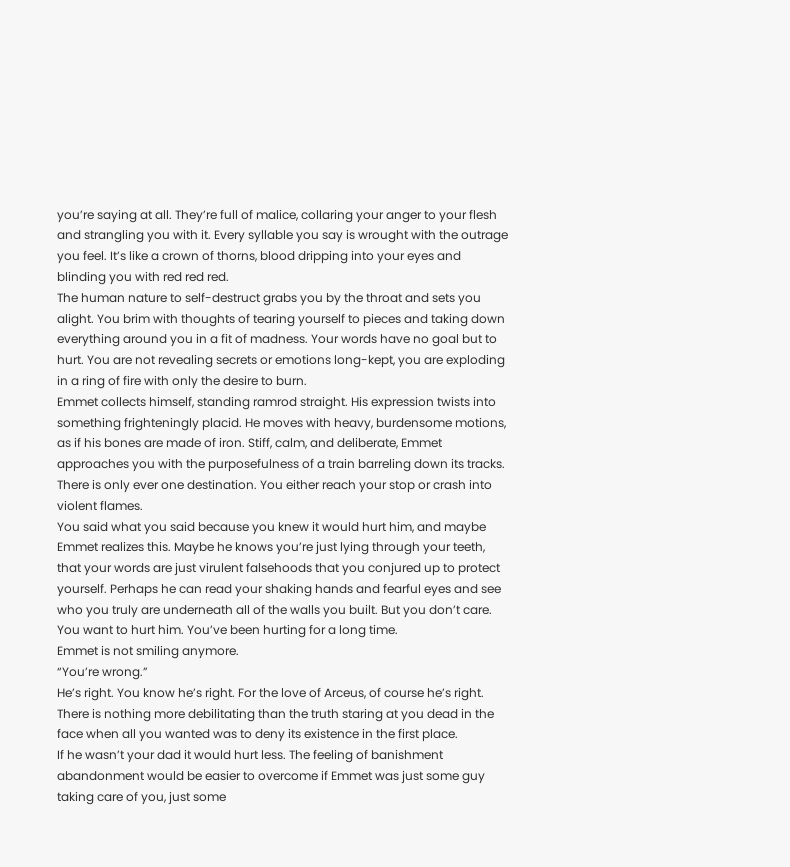you’re saying at all. They’re full of malice, collaring your anger to your flesh and strangling you with it. Every syllable you say is wrought with the outrage you feel. It’s like a crown of thorns, blood dripping into your eyes and blinding you with red red red.
The human nature to self-destruct grabs you by the throat and sets you alight. You brim with thoughts of tearing yourself to pieces and taking down everything around you in a fit of madness. Your words have no goal but to hurt. You are not revealing secrets or emotions long-kept, you are exploding in a ring of fire with only the desire to burn.
Emmet collects himself, standing ramrod straight. His expression twists into something frighteningly placid. He moves with heavy, burdensome motions, as if his bones are made of iron. Stiff, calm, and deliberate, Emmet approaches you with the purposefulness of a train barreling down its tracks. There is only ever one destination. You either reach your stop or crash into violent flames.
You said what you said because you knew it would hurt him, and maybe Emmet realizes this. Maybe he knows you’re just lying through your teeth, that your words are just virulent falsehoods that you conjured up to protect yourself. Perhaps he can read your shaking hands and fearful eyes and see who you truly are underneath all of the walls you built. But you don’t care. You want to hurt him. You’ve been hurting for a long time.
Emmet is not smiling anymore.
“You’re wrong.”
He’s right. You know he’s right. For the love of Arceus, of course he’s right. There is nothing more debilitating than the truth staring at you dead in the face when all you wanted was to deny its existence in the first place.
If he wasn’t your dad it would hurt less. The feeling of banishment abandonment would be easier to overcome if Emmet was just some guy taking care of you, just some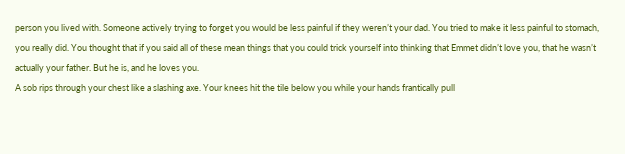person you lived with. Someone actively trying to forget you would be less painful if they weren’t your dad. You tried to make it less painful to stomach, you really did. You thought that if you said all of these mean things that you could trick yourself into thinking that Emmet didn’t love you, that he wasn’t actually your father. But he is, and he loves you.
A sob rips through your chest like a slashing axe. Your knees hit the tile below you while your hands frantically pull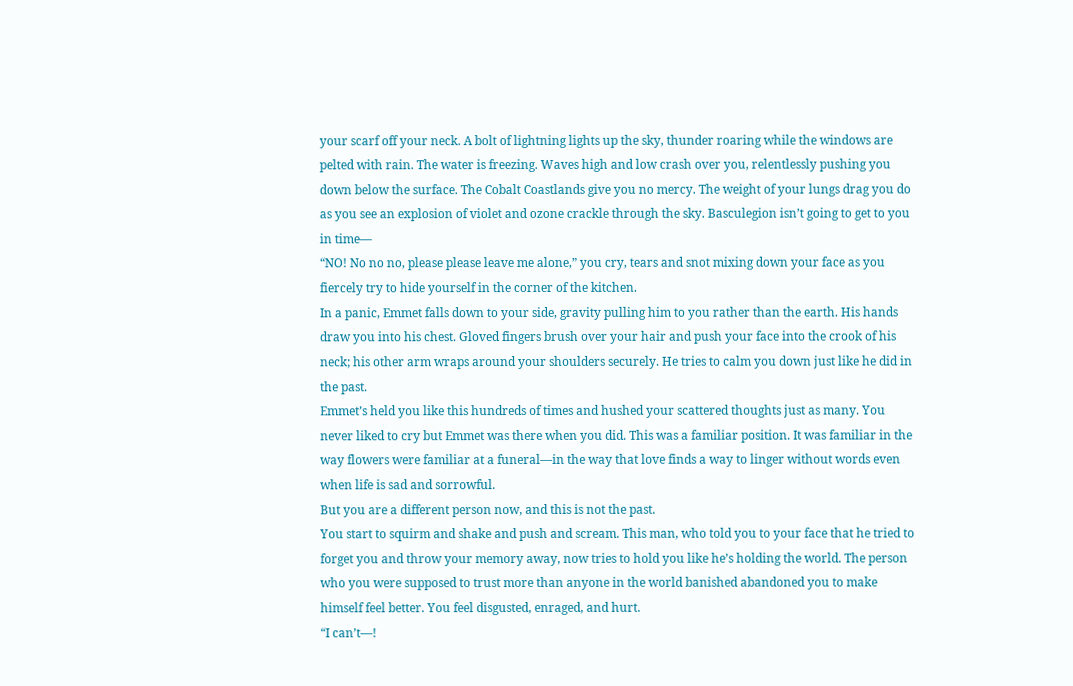your scarf off your neck. A bolt of lightning lights up the sky, thunder roaring while the windows are pelted with rain. The water is freezing. Waves high and low crash over you, relentlessly pushing you down below the surface. The Cobalt Coastlands give you no mercy. The weight of your lungs drag you do as you see an explosion of violet and ozone crackle through the sky. Basculegion isn’t going to get to you in time—
“NO! No no no, please please leave me alone,” you cry, tears and snot mixing down your face as you fiercely try to hide yourself in the corner of the kitchen.
In a panic, Emmet falls down to your side, gravity pulling him to you rather than the earth. His hands draw you into his chest. Gloved fingers brush over your hair and push your face into the crook of his neck; his other arm wraps around your shoulders securely. He tries to calm you down just like he did in the past.
Emmet’s held you like this hundreds of times and hushed your scattered thoughts just as many. You never liked to cry but Emmet was there when you did. This was a familiar position. It was familiar in the way flowers were familiar at a funeral—in the way that love finds a way to linger without words even when life is sad and sorrowful.
But you are a different person now, and this is not the past.
You start to squirm and shake and push and scream. This man, who told you to your face that he tried to forget you and throw your memory away, now tries to hold you like he’s holding the world. The person who you were supposed to trust more than anyone in the world banished abandoned you to make himself feel better. You feel disgusted, enraged, and hurt.
“I can’t—!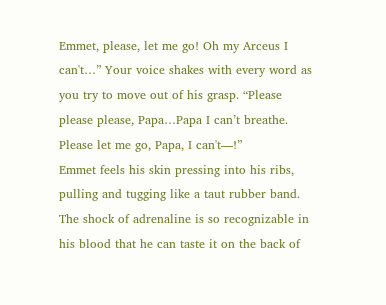Emmet, please, let me go! Oh my Arceus I can't…” Your voice shakes with every word as you try to move out of his grasp. “Please please please, Papa…Papa I can’t breathe. Please let me go, Papa, I can't—!”
Emmet feels his skin pressing into his ribs, pulling and tugging like a taut rubber band. The shock of adrenaline is so recognizable in his blood that he can taste it on the back of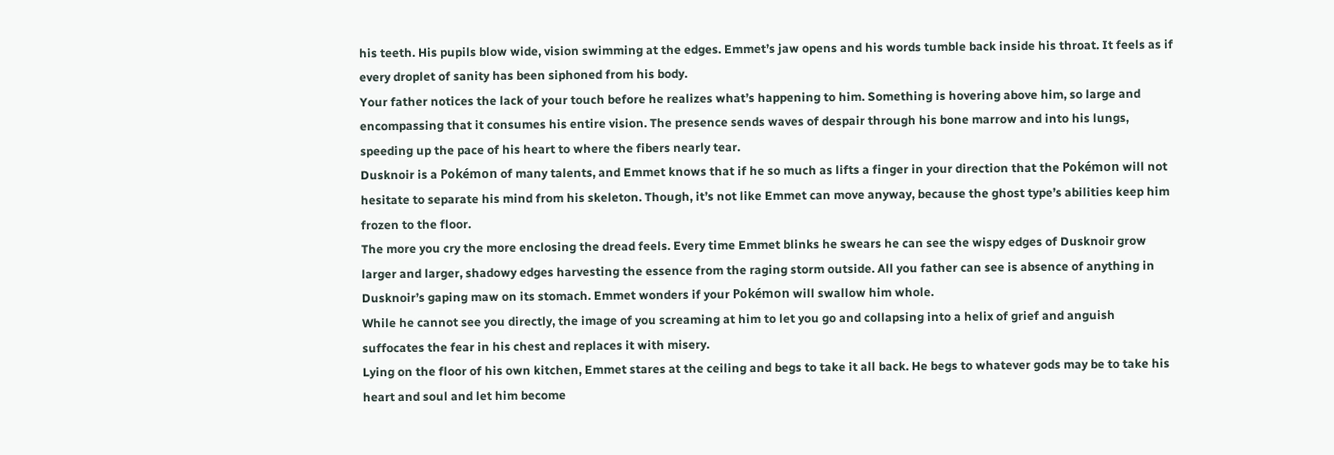his teeth. His pupils blow wide, vision swimming at the edges. Emmet’s jaw opens and his words tumble back inside his throat. It feels as if every droplet of sanity has been siphoned from his body.
Your father notices the lack of your touch before he realizes what’s happening to him. Something is hovering above him, so large and encompassing that it consumes his entire vision. The presence sends waves of despair through his bone marrow and into his lungs, speeding up the pace of his heart to where the fibers nearly tear.
Dusknoir is a Pokémon of many talents, and Emmet knows that if he so much as lifts a finger in your direction that the Pokémon will not hesitate to separate his mind from his skeleton. Though, it’s not like Emmet can move anyway, because the ghost type’s abilities keep him frozen to the floor.
The more you cry the more enclosing the dread feels. Every time Emmet blinks he swears he can see the wispy edges of Dusknoir grow larger and larger, shadowy edges harvesting the essence from the raging storm outside. All you father can see is absence of anything in Dusknoir’s gaping maw on its stomach. Emmet wonders if your Pokémon will swallow him whole.
While he cannot see you directly, the image of you screaming at him to let you go and collapsing into a helix of grief and anguish suffocates the fear in his chest and replaces it with misery.
Lying on the floor of his own kitchen, Emmet stares at the ceiling and begs to take it all back. He begs to whatever gods may be to take his heart and soul and let him become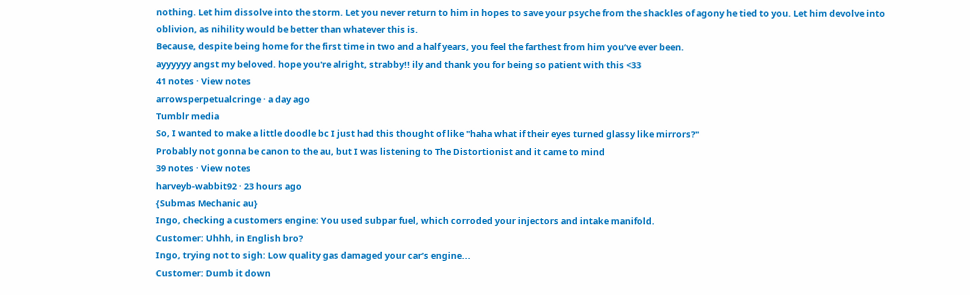nothing. Let him dissolve into the storm. Let you never return to him in hopes to save your psyche from the shackles of agony he tied to you. Let him devolve into oblivion, as nihility would be better than whatever this is.
Because, despite being home for the first time in two and a half years, you feel the farthest from him you’ve ever been.
ayyyyyy angst my beloved. hope you're alright, strabby!! ily and thank you for being so patient with this <33
41 notes · View notes
arrowsperpetualcringe · a day ago
Tumblr media
So, I wanted to make a little doodle bc I just had this thought of like "haha what if their eyes turned glassy like mirrors?"
Probably not gonna be canon to the au, but I was listening to The Distortionist and it came to mind
39 notes · View notes
harveyb-wabbit92 · 23 hours ago
{Submas Mechanic au}
Ingo, checking a customers engine: You used subpar fuel, which corroded your injectors and intake manifold.
Customer: Uhhh, in English bro?
Ingo, trying not to sigh: Low quality gas damaged your car’s engine...
Customer: Dumb it down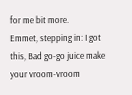for me bit more.
Emmet, stepping in: I got this, Bad go-go juice make your vroom-vroom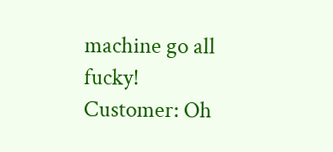machine go all fucky!
Customer: Oh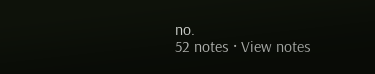no.
52 notes · View notes